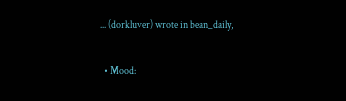... (dorkluver) wrote in bean_daily,

  • Mood: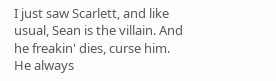I just saw Scarlett, and like usual, Sean is the villain. And he freakin' dies, curse him. He always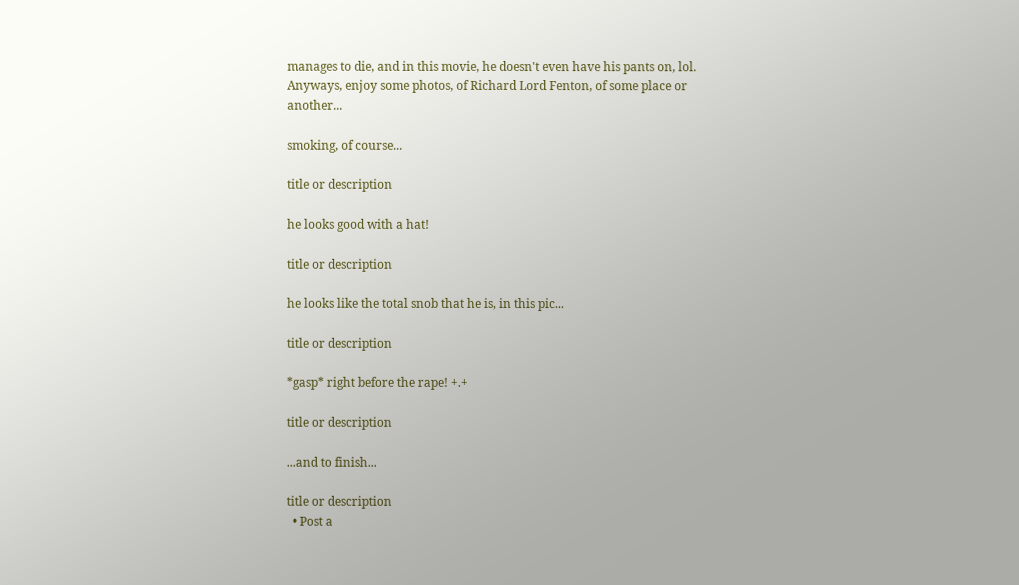manages to die, and in this movie, he doesn't even have his pants on, lol. Anyways, enjoy some photos, of Richard Lord Fenton, of some place or another...

smoking, of course...

title or description

he looks good with a hat!

title or description

he looks like the total snob that he is, in this pic...

title or description

*gasp* right before the rape! +.+

title or description

...and to finish...

title or description
  • Post a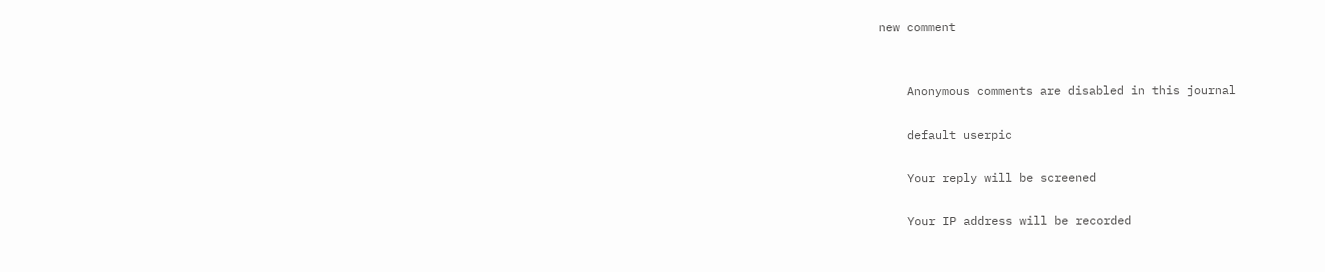new comment


    Anonymous comments are disabled in this journal

    default userpic

    Your reply will be screened

    Your IP address will be recorded